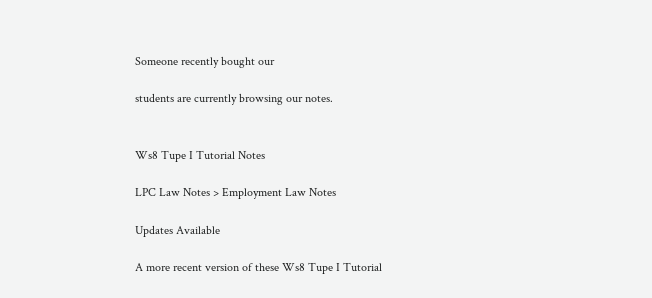Someone recently bought our

students are currently browsing our notes.


Ws8 Tupe I Tutorial Notes

LPC Law Notes > Employment Law Notes

Updates Available

A more recent version of these Ws8 Tupe I Tutorial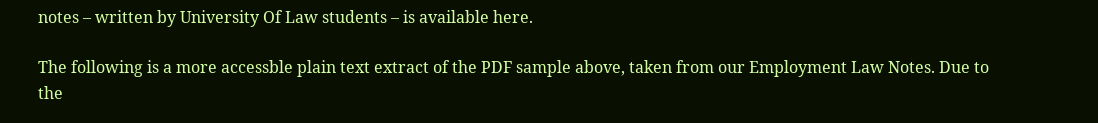notes – written by University Of Law students – is available here.

The following is a more accessble plain text extract of the PDF sample above, taken from our Employment Law Notes. Due to the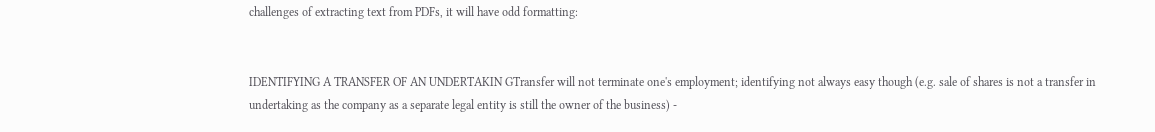challenges of extracting text from PDFs, it will have odd formatting:


IDENTIFYING A TRANSFER OF AN UNDERTAKIN GTransfer will not terminate one's employment; identifying not always easy though (e.g. sale of shares is not a transfer in undertaking as the company as a separate legal entity is still the owner of the business) -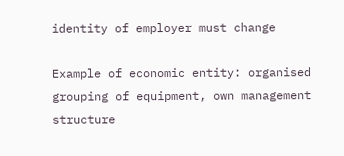identity of employer must change

Example of economic entity: organised grouping of equipment, own management structure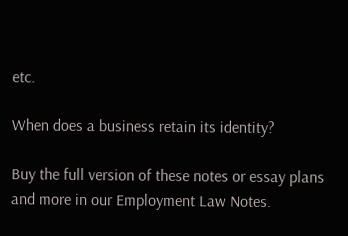etc.

When does a business retain its identity?

Buy the full version of these notes or essay plans and more in our Employment Law Notes.